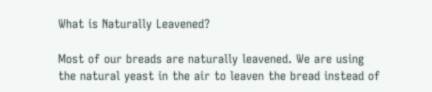What is Naturally Leavened?

Most of our breads are naturally leavened. We are using the natural yeast in the air to leaven the bread instead of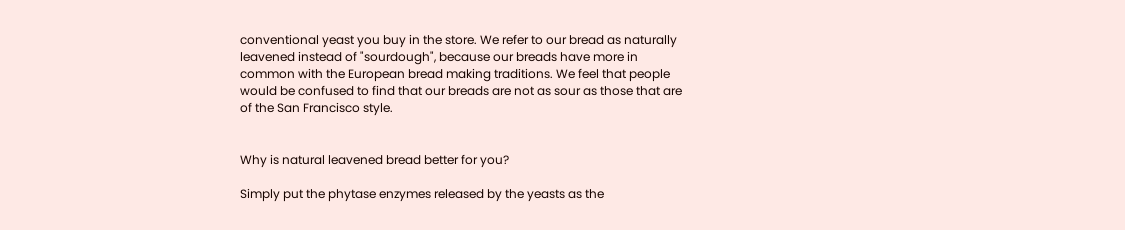conventional yeast you buy in the store. We refer to our bread as naturally leavened instead of "sourdough", because our breads have more in common with the European bread making traditions. We feel that people would be confused to find that our breads are not as sour as those that are of the San Francisco style.


Why is natural leavened bread better for you?

Simply put the phytase enzymes released by the yeasts as the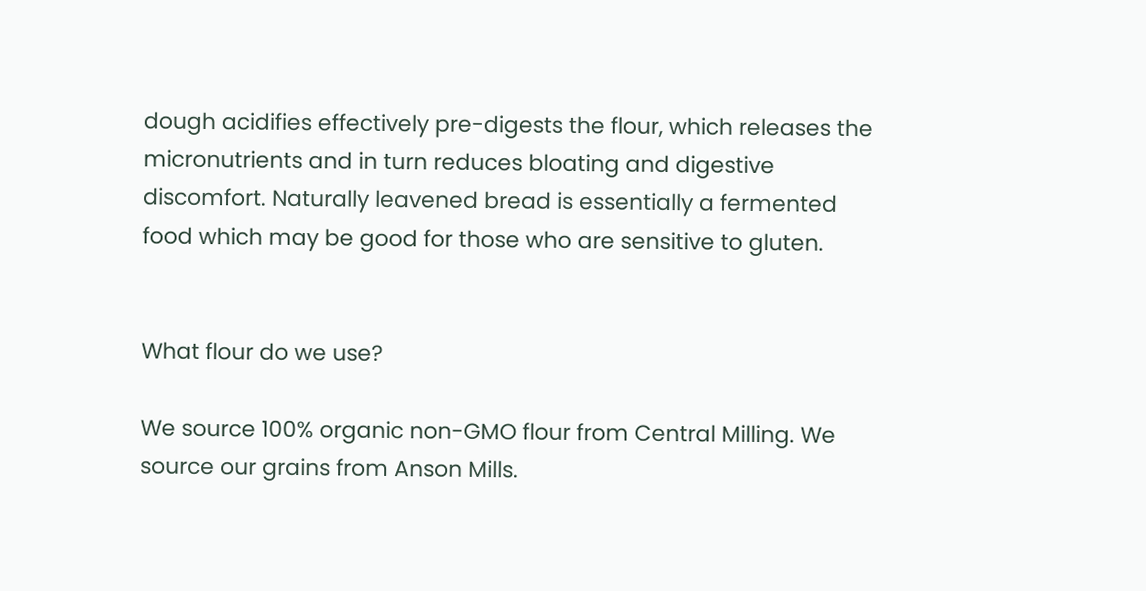dough acidifies effectively pre-digests the flour, which releases the micronutrients and in turn reduces bloating and digestive discomfort. Naturally leavened bread is essentially a fermented food which may be good for those who are sensitive to gluten.


What flour do we use?

We source 100% organic non-GMO flour from Central Milling. We source our grains from Anson Mills.